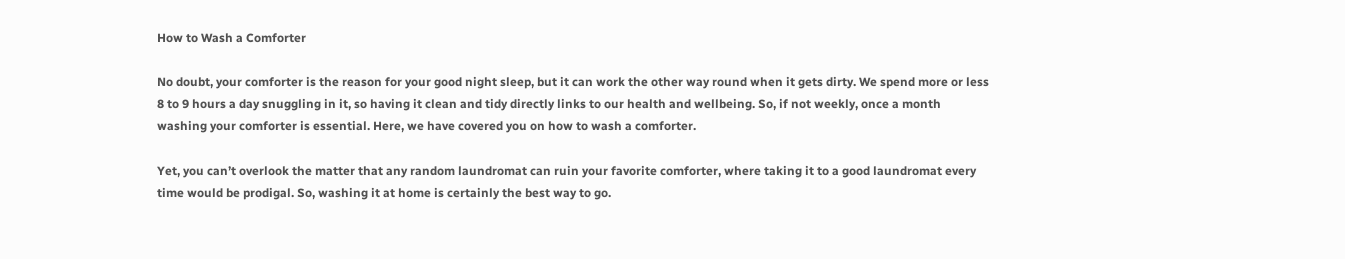How to Wash a Comforter

No doubt, your comforter is the reason for your good night sleep, but it can work the other way round when it gets dirty. We spend more or less 8 to 9 hours a day snuggling in it, so having it clean and tidy directly links to our health and wellbeing. So, if not weekly, once a month washing your comforter is essential. Here, we have covered you on how to wash a comforter.

Yet, you can’t overlook the matter that any random laundromat can ruin your favorite comforter, where taking it to a good laundromat every time would be prodigal. So, washing it at home is certainly the best way to go.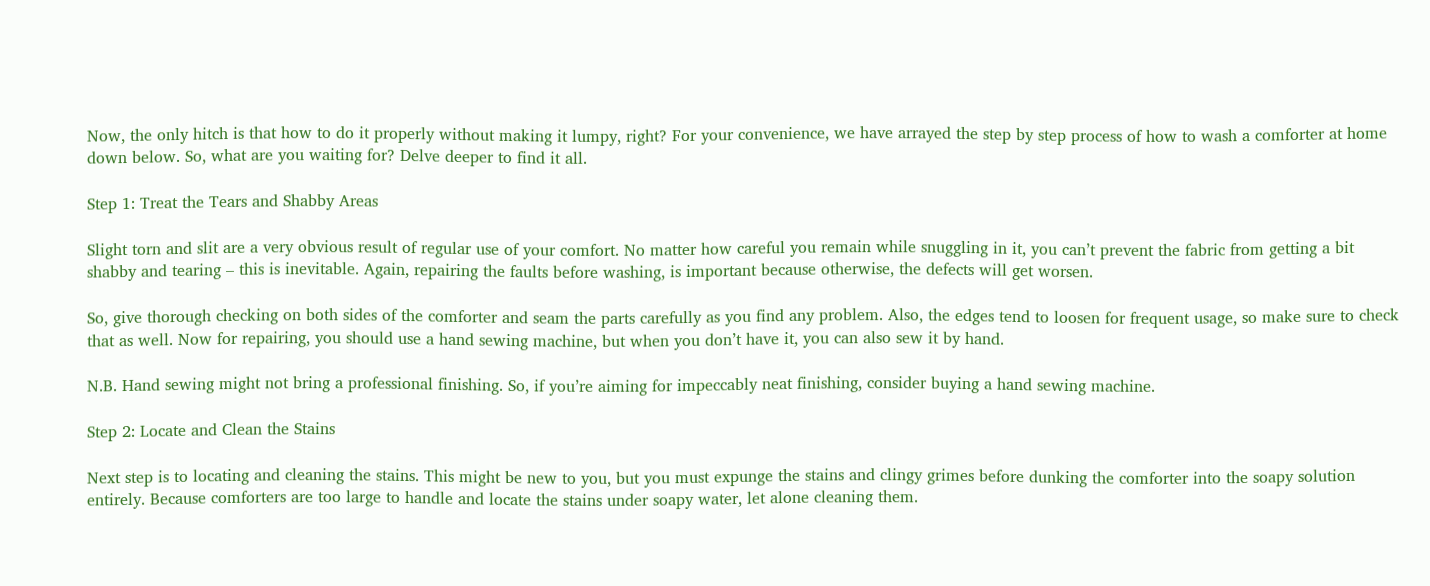Now, the only hitch is that how to do it properly without making it lumpy, right? For your convenience, we have arrayed the step by step process of how to wash a comforter at home down below. So, what are you waiting for? Delve deeper to find it all.

Step 1: Treat the Tears and Shabby Areas

Slight torn and slit are a very obvious result of regular use of your comfort. No matter how careful you remain while snuggling in it, you can’t prevent the fabric from getting a bit shabby and tearing – this is inevitable. Again, repairing the faults before washing, is important because otherwise, the defects will get worsen.

So, give thorough checking on both sides of the comforter and seam the parts carefully as you find any problem. Also, the edges tend to loosen for frequent usage, so make sure to check that as well. Now for repairing, you should use a hand sewing machine, but when you don’t have it, you can also sew it by hand.

N.B. Hand sewing might not bring a professional finishing. So, if you’re aiming for impeccably neat finishing, consider buying a hand sewing machine.

Step 2: Locate and Clean the Stains

Next step is to locating and cleaning the stains. This might be new to you, but you must expunge the stains and clingy grimes before dunking the comforter into the soapy solution entirely. Because comforters are too large to handle and locate the stains under soapy water, let alone cleaning them.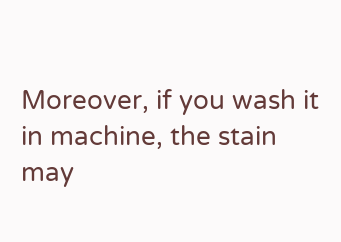Moreover, if you wash it in machine, the stain may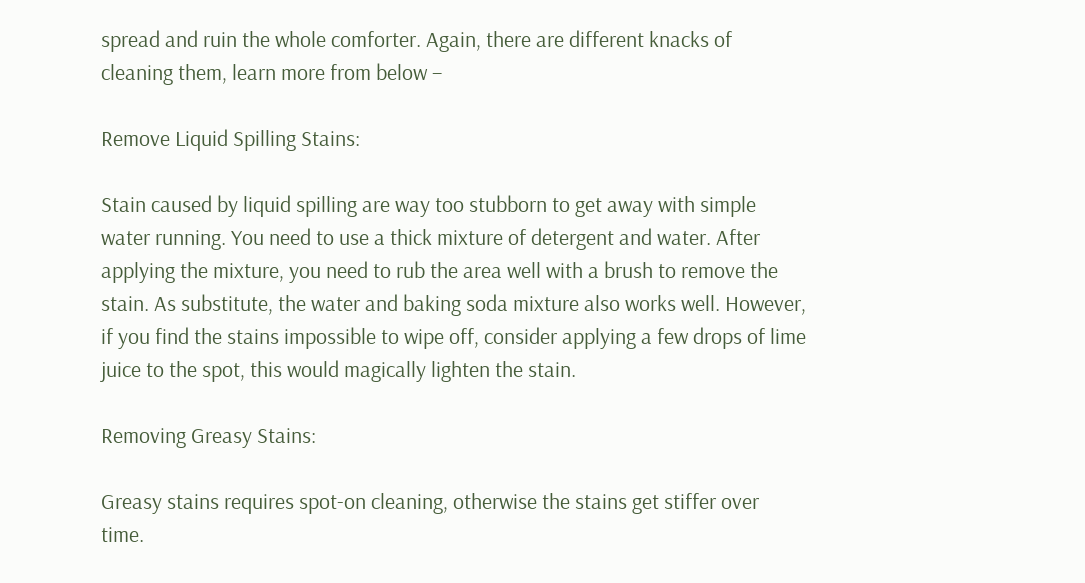spread and ruin the whole comforter. Again, there are different knacks of cleaning them, learn more from below –

Remove Liquid Spilling Stains:

Stain caused by liquid spilling are way too stubborn to get away with simple water running. You need to use a thick mixture of detergent and water. After applying the mixture, you need to rub the area well with a brush to remove the stain. As substitute, the water and baking soda mixture also works well. However, if you find the stains impossible to wipe off, consider applying a few drops of lime juice to the spot, this would magically lighten the stain.

Removing Greasy Stains:

Greasy stains requires spot-on cleaning, otherwise the stains get stiffer over time.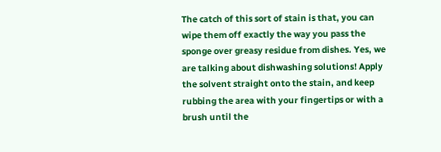The catch of this sort of stain is that, you can wipe them off exactly the way you pass the sponge over greasy residue from dishes. Yes, we are talking about dishwashing solutions! Apply the solvent straight onto the stain, and keep rubbing the area with your fingertips or with a brush until the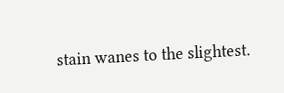stain wanes to the slightest.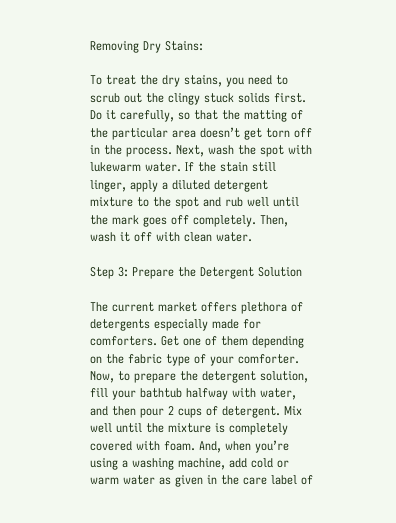Removing Dry Stains:

To treat the dry stains, you need to scrub out the clingy stuck solids first. Do it carefully, so that the matting of the particular area doesn’t get torn off in the process. Next, wash the spot with lukewarm water. If the stain still linger, apply a diluted detergent mixture to the spot and rub well until the mark goes off completely. Then, wash it off with clean water.

Step 3: Prepare the Detergent Solution

The current market offers plethora of detergents especially made for comforters. Get one of them depending on the fabric type of your comforter. Now, to prepare the detergent solution, fill your bathtub halfway with water, and then pour 2 cups of detergent. Mix well until the mixture is completely covered with foam. And, when you’re using a washing machine, add cold or warm water as given in the care label of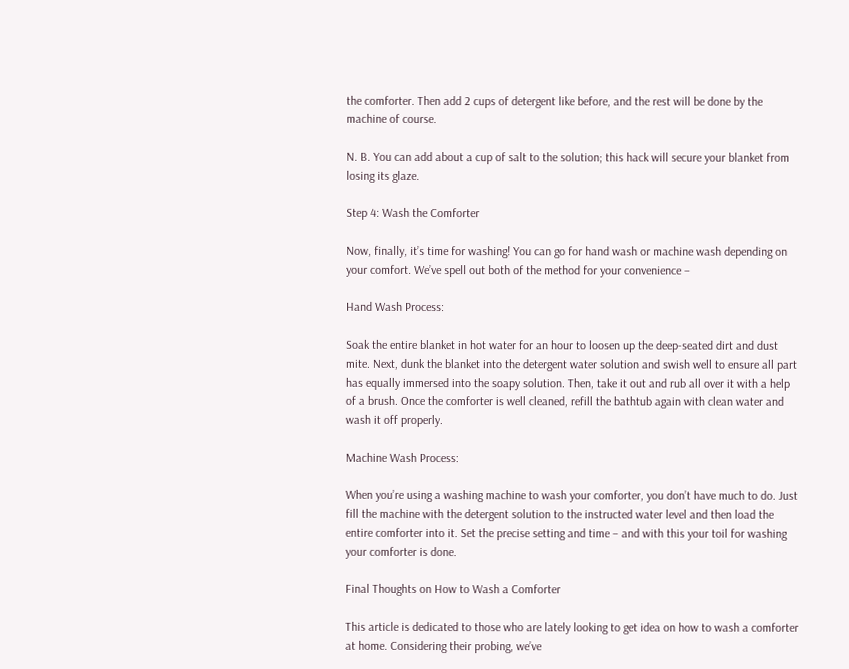the comforter. Then add 2 cups of detergent like before, and the rest will be done by the machine of course.

N. B. You can add about a cup of salt to the solution; this hack will secure your blanket from losing its glaze.

Step 4: Wash the Comforter

Now, finally, it’s time for washing! You can go for hand wash or machine wash depending on your comfort. We’ve spell out both of the method for your convenience –

Hand Wash Process:

Soak the entire blanket in hot water for an hour to loosen up the deep-seated dirt and dust mite. Next, dunk the blanket into the detergent water solution and swish well to ensure all part has equally immersed into the soapy solution. Then, take it out and rub all over it with a help of a brush. Once the comforter is well cleaned, refill the bathtub again with clean water and wash it off properly.

Machine Wash Process:

When you’re using a washing machine to wash your comforter, you don’t have much to do. Just fill the machine with the detergent solution to the instructed water level and then load the entire comforter into it. Set the precise setting and time – and with this your toil for washing your comforter is done.

Final Thoughts on How to Wash a Comforter

This article is dedicated to those who are lately looking to get idea on how to wash a comforter at home. Considering their probing, we’ve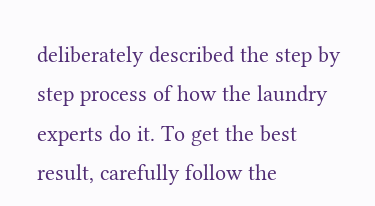deliberately described the step by step process of how the laundry experts do it. To get the best result, carefully follow the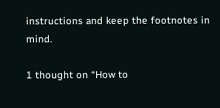instructions and keep the footnotes in mind.

1 thought on “How to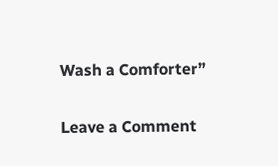Wash a Comforter”

Leave a Comment